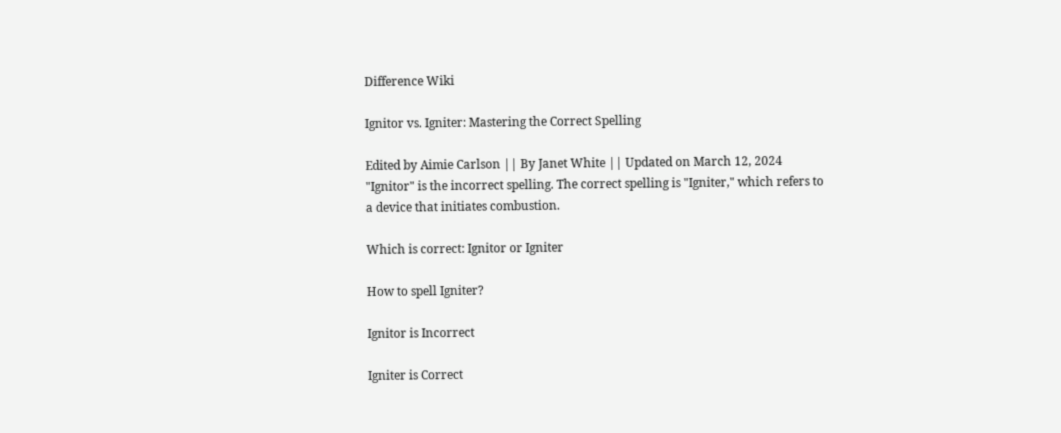Difference Wiki

Ignitor vs. Igniter: Mastering the Correct Spelling

Edited by Aimie Carlson || By Janet White || Updated on March 12, 2024
"Ignitor" is the incorrect spelling. The correct spelling is "Igniter," which refers to a device that initiates combustion.

Which is correct: Ignitor or Igniter

How to spell Igniter?

Ignitor is Incorrect

Igniter is Correct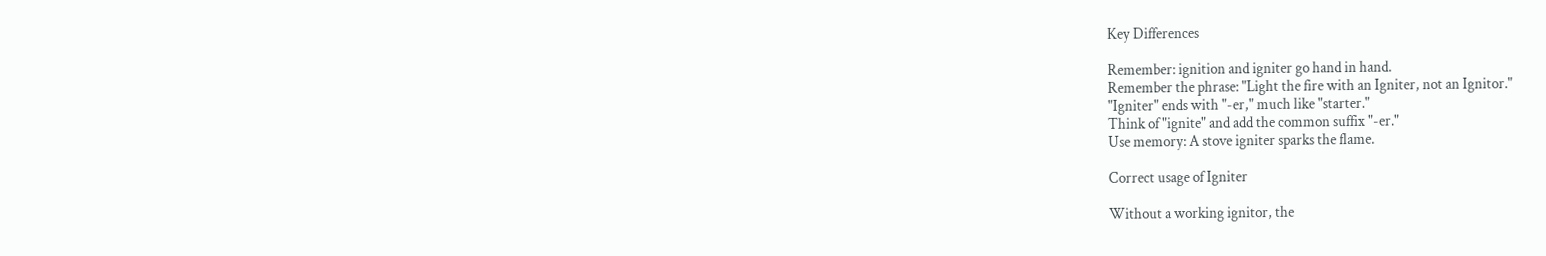Key Differences

Remember: ignition and igniter go hand in hand.
Remember the phrase: "Light the fire with an Igniter, not an Ignitor."
"Igniter" ends with "-er," much like "starter."
Think of "ignite" and add the common suffix "-er."
Use memory: A stove igniter sparks the flame.

Correct usage of Igniter

Without a working ignitor, the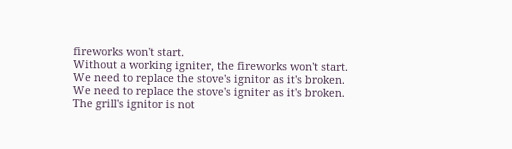fireworks won't start.
Without a working igniter, the fireworks won't start.
We need to replace the stove's ignitor as it's broken.
We need to replace the stove's igniter as it's broken.
The grill's ignitor is not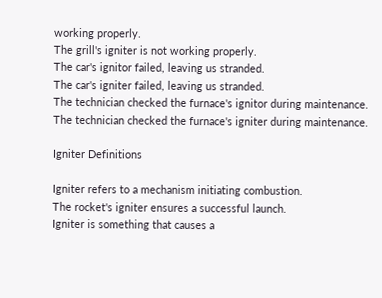working properly.
The grill's igniter is not working properly.
The car's ignitor failed, leaving us stranded.
The car's igniter failed, leaving us stranded.
The technician checked the furnace's ignitor during maintenance.
The technician checked the furnace's igniter during maintenance.

Igniter Definitions

Igniter refers to a mechanism initiating combustion.
The rocket's igniter ensures a successful launch.
Igniter is something that causes a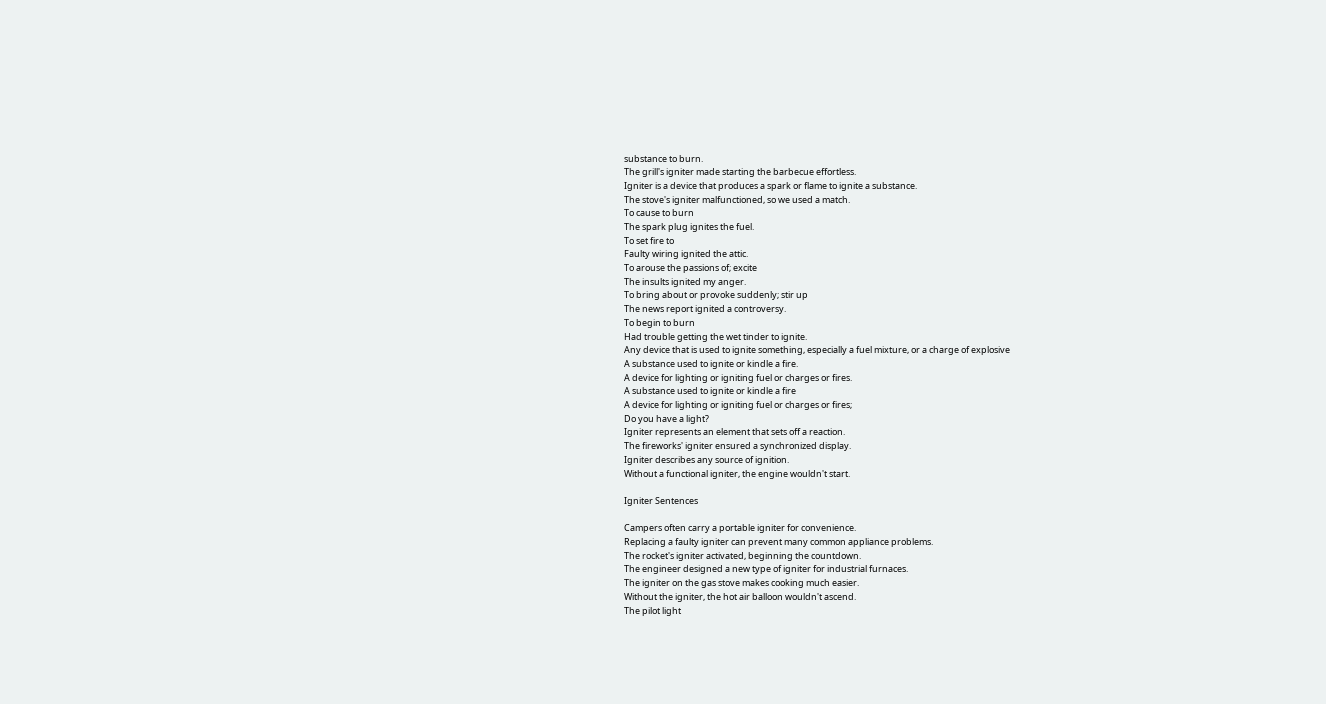substance to burn.
The grill's igniter made starting the barbecue effortless.
Igniter is a device that produces a spark or flame to ignite a substance.
The stove's igniter malfunctioned, so we used a match.
To cause to burn
The spark plug ignites the fuel.
To set fire to
Faulty wiring ignited the attic.
To arouse the passions of; excite
The insults ignited my anger.
To bring about or provoke suddenly; stir up
The news report ignited a controversy.
To begin to burn
Had trouble getting the wet tinder to ignite.
Any device that is used to ignite something, especially a fuel mixture, or a charge of explosive
A substance used to ignite or kindle a fire.
A device for lighting or igniting fuel or charges or fires.
A substance used to ignite or kindle a fire
A device for lighting or igniting fuel or charges or fires;
Do you have a light?
Igniter represents an element that sets off a reaction.
The fireworks' igniter ensured a synchronized display.
Igniter describes any source of ignition.
Without a functional igniter, the engine wouldn't start.

Igniter Sentences

Campers often carry a portable igniter for convenience.
Replacing a faulty igniter can prevent many common appliance problems.
The rocket's igniter activated, beginning the countdown.
The engineer designed a new type of igniter for industrial furnaces.
The igniter on the gas stove makes cooking much easier.
Without the igniter, the hot air balloon wouldn't ascend.
The pilot light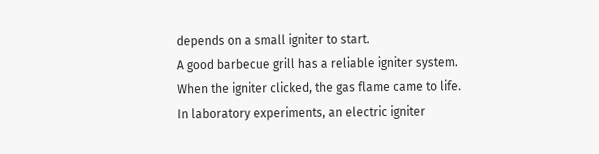depends on a small igniter to start.
A good barbecue grill has a reliable igniter system.
When the igniter clicked, the gas flame came to life.
In laboratory experiments, an electric igniter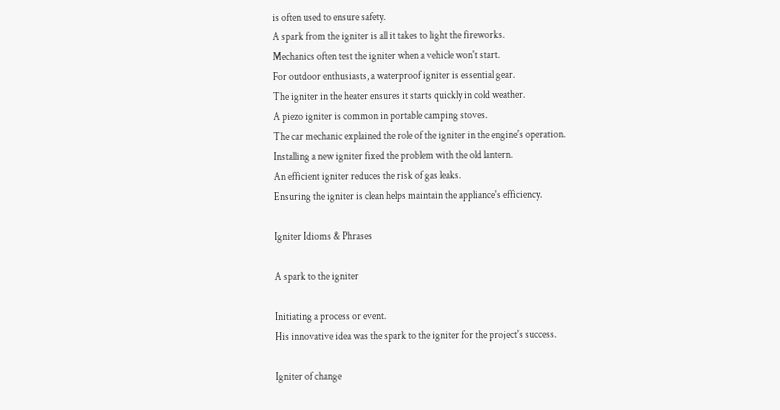is often used to ensure safety.
A spark from the igniter is all it takes to light the fireworks.
Mechanics often test the igniter when a vehicle won't start.
For outdoor enthusiasts, a waterproof igniter is essential gear.
The igniter in the heater ensures it starts quickly in cold weather.
A piezo igniter is common in portable camping stoves.
The car mechanic explained the role of the igniter in the engine's operation.
Installing a new igniter fixed the problem with the old lantern.
An efficient igniter reduces the risk of gas leaks.
Ensuring the igniter is clean helps maintain the appliance's efficiency.

Igniter Idioms & Phrases

A spark to the igniter

Initiating a process or event.
His innovative idea was the spark to the igniter for the project's success.

Igniter of change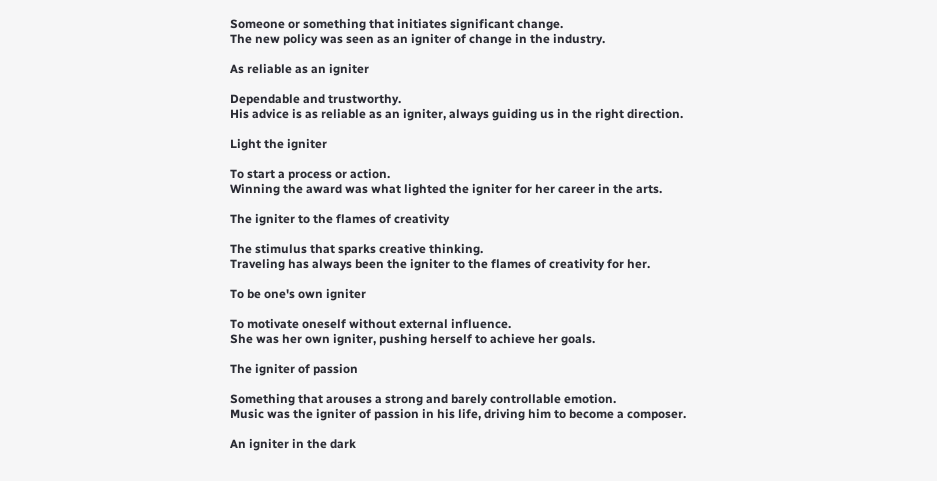Someone or something that initiates significant change.
The new policy was seen as an igniter of change in the industry.

As reliable as an igniter

Dependable and trustworthy.
His advice is as reliable as an igniter, always guiding us in the right direction.

Light the igniter

To start a process or action.
Winning the award was what lighted the igniter for her career in the arts.

The igniter to the flames of creativity

The stimulus that sparks creative thinking.
Traveling has always been the igniter to the flames of creativity for her.

To be one's own igniter

To motivate oneself without external influence.
She was her own igniter, pushing herself to achieve her goals.

The igniter of passion

Something that arouses a strong and barely controllable emotion.
Music was the igniter of passion in his life, driving him to become a composer.

An igniter in the dark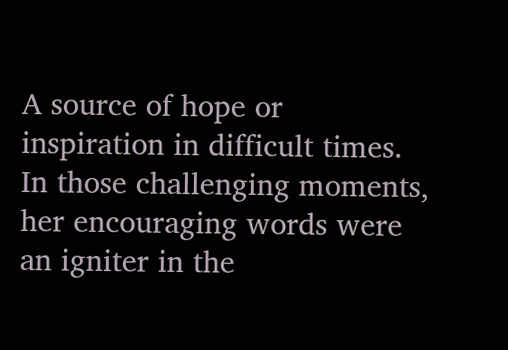A source of hope or inspiration in difficult times.
In those challenging moments, her encouraging words were an igniter in the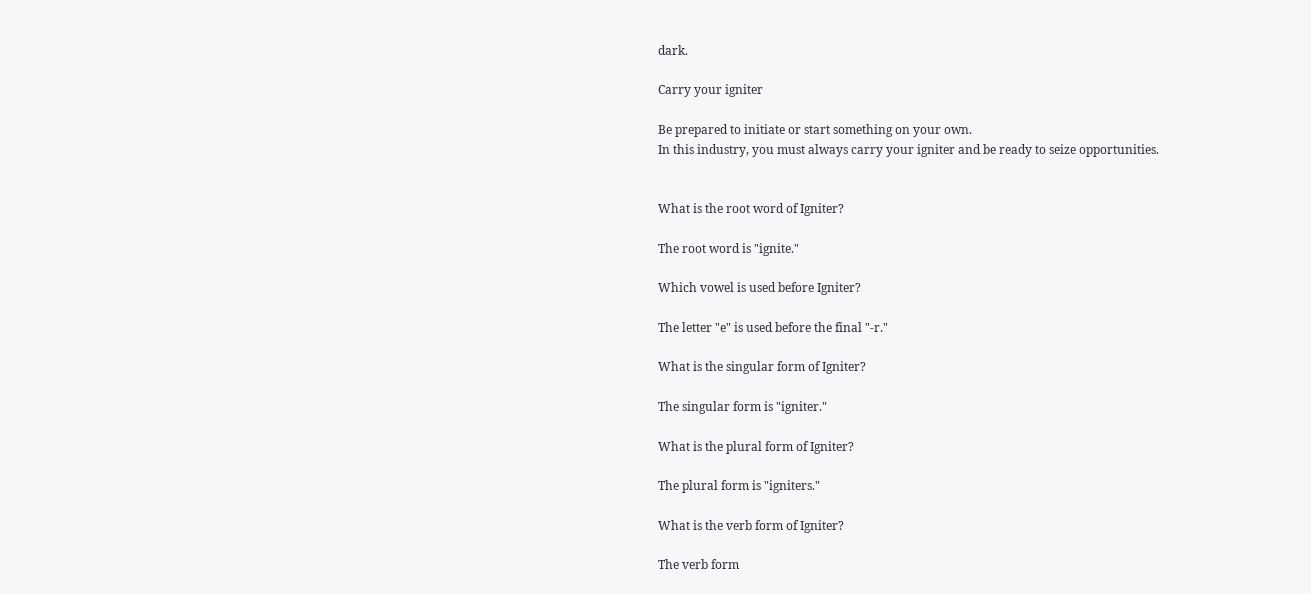dark.

Carry your igniter

Be prepared to initiate or start something on your own.
In this industry, you must always carry your igniter and be ready to seize opportunities.


What is the root word of Igniter?

The root word is "ignite."

Which vowel is used before Igniter?

The letter "e" is used before the final "-r."

What is the singular form of Igniter?

The singular form is "igniter."

What is the plural form of Igniter?

The plural form is "igniters."

What is the verb form of Igniter?

The verb form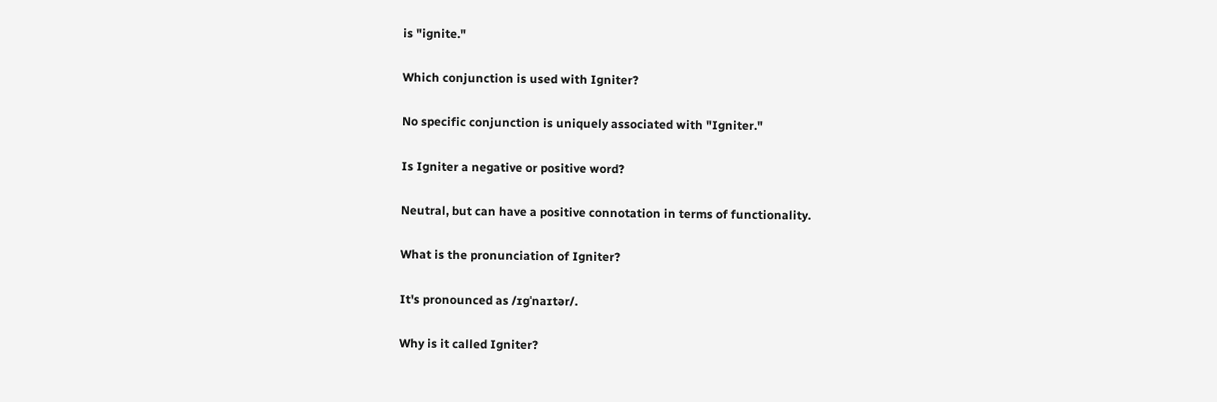is "ignite."

Which conjunction is used with Igniter?

No specific conjunction is uniquely associated with "Igniter."

Is Igniter a negative or positive word?

Neutral, but can have a positive connotation in terms of functionality.

What is the pronunciation of Igniter?

It's pronounced as /ɪɡˈnaɪtər/.

Why is it called Igniter?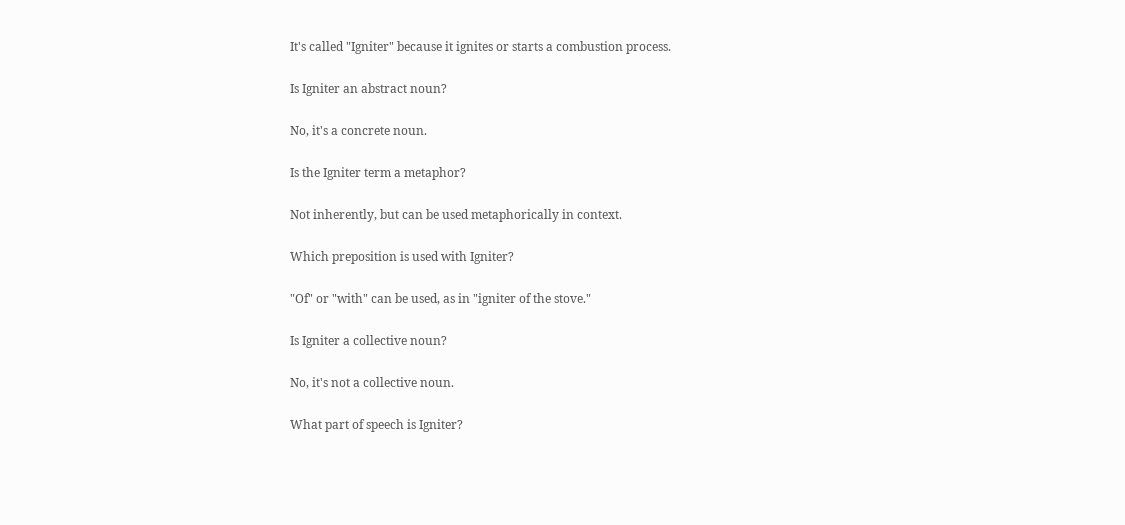It's called "Igniter" because it ignites or starts a combustion process.

Is Igniter an abstract noun?

No, it's a concrete noun.

Is the Igniter term a metaphor?

Not inherently, but can be used metaphorically in context.

Which preposition is used with Igniter?

"Of" or "with" can be used, as in "igniter of the stove."

Is Igniter a collective noun?

No, it's not a collective noun.

What part of speech is Igniter?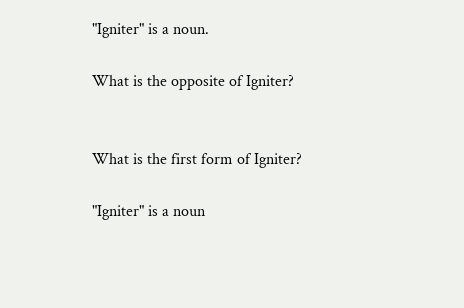"Igniter" is a noun.

What is the opposite of Igniter?


What is the first form of Igniter?

"Igniter" is a noun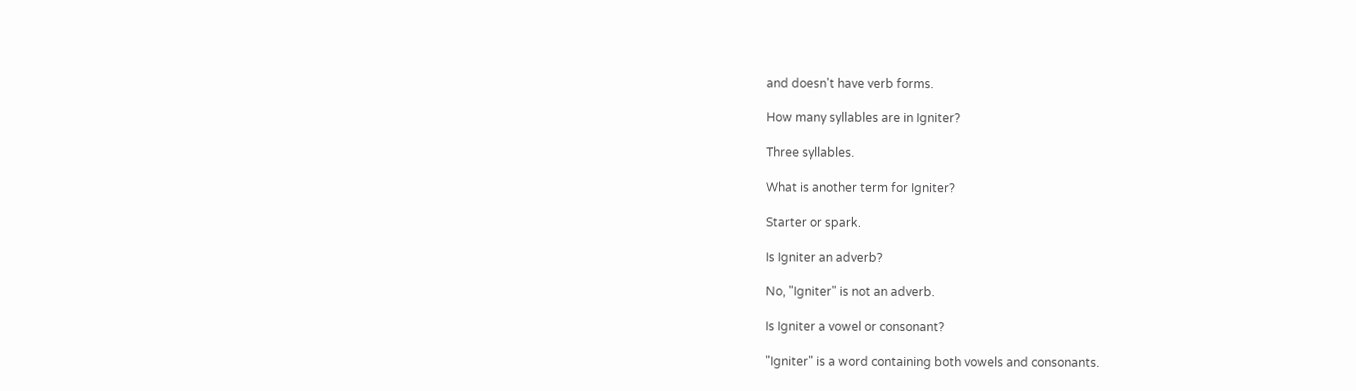and doesn't have verb forms.

How many syllables are in Igniter?

Three syllables.

What is another term for Igniter?

Starter or spark.

Is Igniter an adverb?

No, "Igniter" is not an adverb.

Is Igniter a vowel or consonant?

"Igniter" is a word containing both vowels and consonants.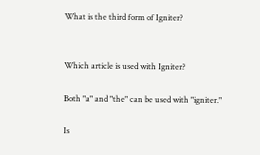What is the third form of Igniter?


Which article is used with Igniter?

Both "a" and "the" can be used with "igniter."

Is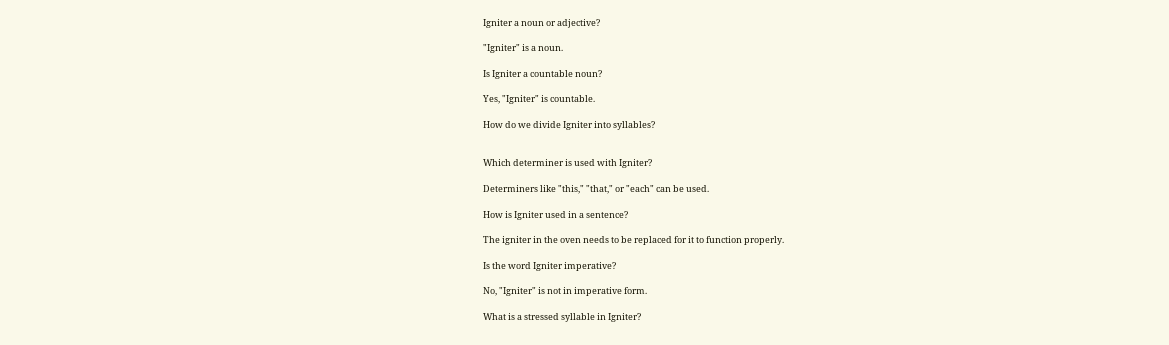Igniter a noun or adjective?

"Igniter" is a noun.

Is Igniter a countable noun?

Yes, "Igniter" is countable.

How do we divide Igniter into syllables?


Which determiner is used with Igniter?

Determiners like "this," "that," or "each" can be used.

How is Igniter used in a sentence?

The igniter in the oven needs to be replaced for it to function properly.

Is the word Igniter imperative?

No, "Igniter" is not in imperative form.

What is a stressed syllable in Igniter?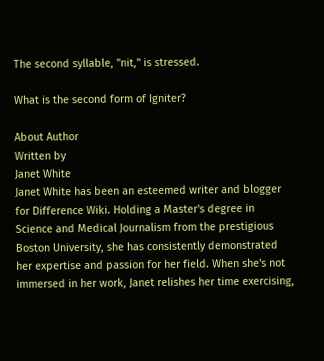The second syllable, "nit," is stressed.

What is the second form of Igniter?

About Author
Written by
Janet White
Janet White has been an esteemed writer and blogger for Difference Wiki. Holding a Master's degree in Science and Medical Journalism from the prestigious Boston University, she has consistently demonstrated her expertise and passion for her field. When she's not immersed in her work, Janet relishes her time exercising,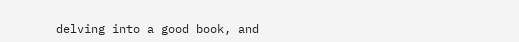delving into a good book, and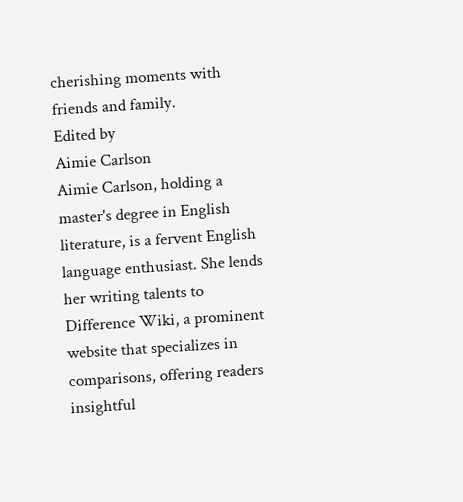cherishing moments with friends and family.
Edited by
Aimie Carlson
Aimie Carlson, holding a master's degree in English literature, is a fervent English language enthusiast. She lends her writing talents to Difference Wiki, a prominent website that specializes in comparisons, offering readers insightful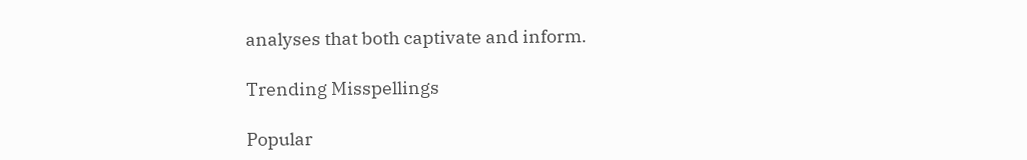analyses that both captivate and inform.

Trending Misspellings

Popular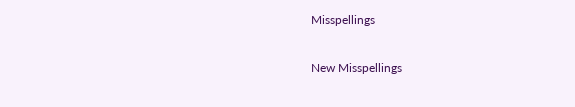Misspellings

New Misspellings